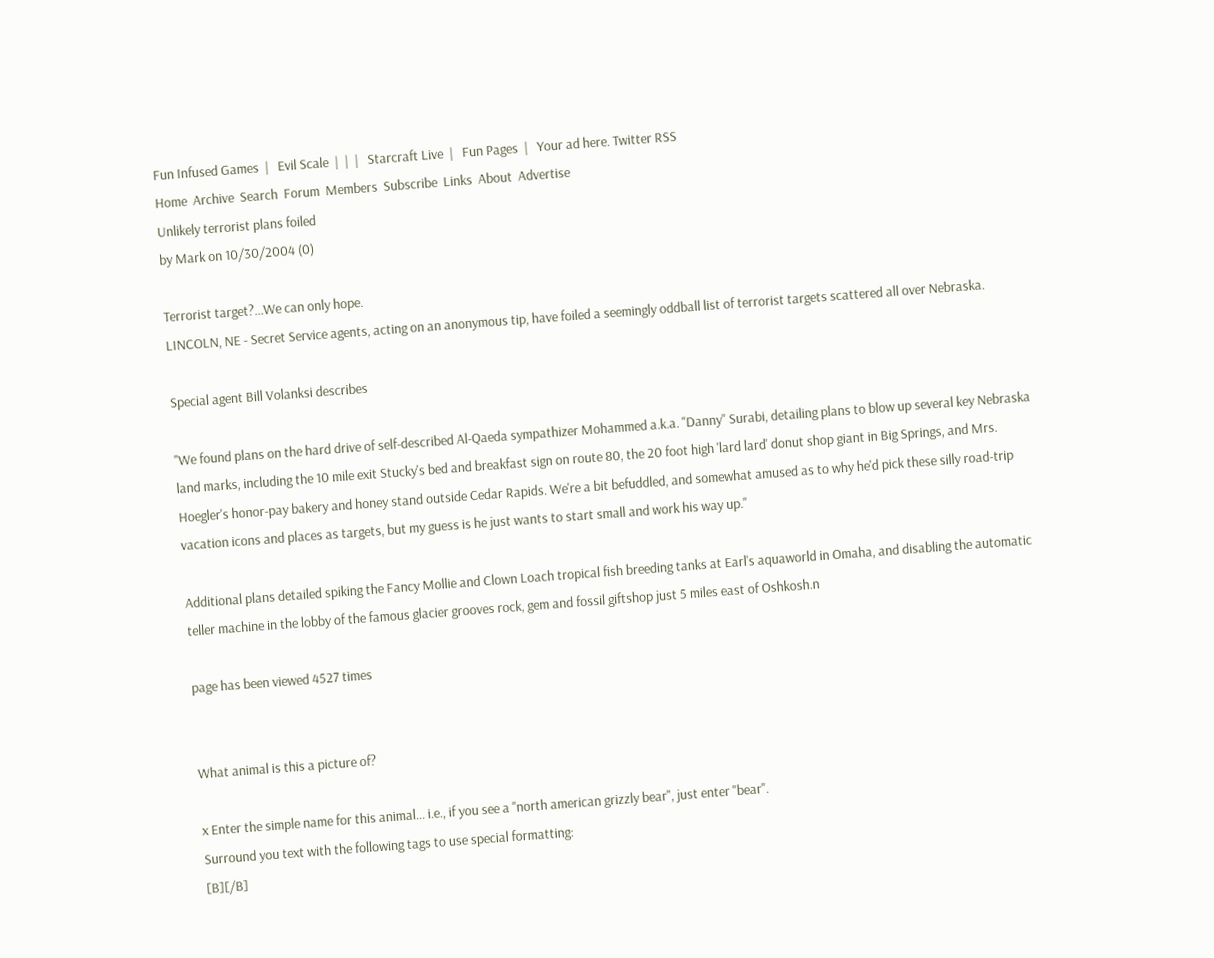Fun Infused Games  |   Evil Scale  |  |  |   Starcraft Live  |   Fun Pages  |   Your ad here. Twitter RSS
Home  Archive  Search  Forum  Members  Subscribe  Links  About  Advertise
Unlikely terrorist plans foiled
by Mark on 10/30/2004 (0)

Terrorist target?...We can only hope.
LINCOLN, NE - Secret Service agents, acting on an anonymous tip, have foiled a seemingly oddball list of terrorist targets scattered all over Nebraska.

Special agent Bill Volanksi describes

"We found plans on the hard drive of self-described Al-Qaeda sympathizer Mohammed a.k.a. "Danny" Surabi, detailing plans to blow up several key Nebraska land marks, including the 10 mile exit Stucky's bed and breakfast sign on route 80, the 20 foot high 'lard lard' donut shop giant in Big Springs, and Mrs. Hoegler's honor-pay bakery and honey stand outside Cedar Rapids. We're a bit befuddled, and somewhat amused as to why he'd pick these silly road-trip vacation icons and places as targets, but my guess is he just wants to start small and work his way up."

Additional plans detailed spiking the Fancy Mollie and Clown Loach tropical fish breeding tanks at Earl's aquaworld in Omaha, and disabling the automatic teller machine in the lobby of the famous glacier grooves rock, gem and fossil giftshop just 5 miles east of Oshkosh.n

page has been viewed 4527 times


What animal is this a picture of?

x Enter the simple name for this animal... i.e., if you see a "north american grizzly bear", just enter "bear".
Surround you text with the following tags to use special formatting:
[B][/B]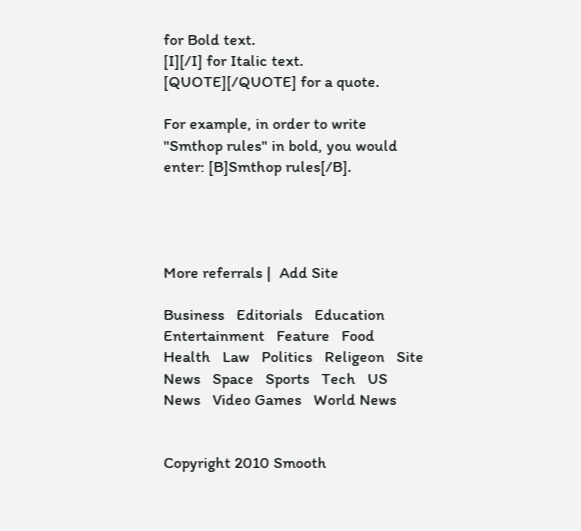for Bold text.
[I][/I] for Italic text.
[QUOTE][/QUOTE] for a quote.

For example, in order to write "Smthop rules" in bold, you would enter: [B]Smthop rules[/B].




More referrals |  Add Site

Business   Editorials   Education   Entertainment   Feature   Food   Health   Law   Politics   Religeon   Site News   Space   Sports   Tech   US News   Video Games   World News


Copyright 2010 Smooth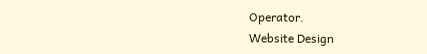Operator.
Website Design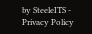by SteeleITS - Privacy Policy